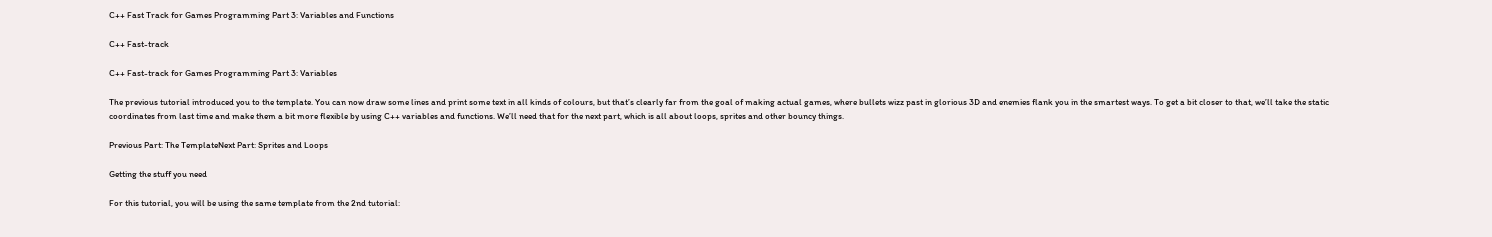C++ Fast Track for Games Programming Part 3: Variables and Functions

C++ Fast-track

C++ Fast-track for Games Programming Part 3: Variables

The previous tutorial introduced you to the template. You can now draw some lines and print some text in all kinds of colours, but that’s clearly far from the goal of making actual games, where bullets wizz past in glorious 3D and enemies flank you in the smartest ways. To get a bit closer to that, we’ll take the static coordinates from last time and make them a bit more flexible by using C++ variables and functions. We’ll need that for the next part, which is all about loops, sprites and other bouncy things.

Previous Part: The TemplateNext Part: Sprites and Loops

Getting the stuff you need

For this tutorial, you will be using the same template from the 2nd tutorial: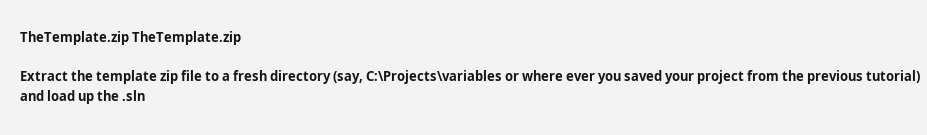TheTemplate.zip TheTemplate.zip

Extract the template zip file to a fresh directory (say, C:\Projects\variables or where ever you saved your project from the previous tutorial) and load up the .sln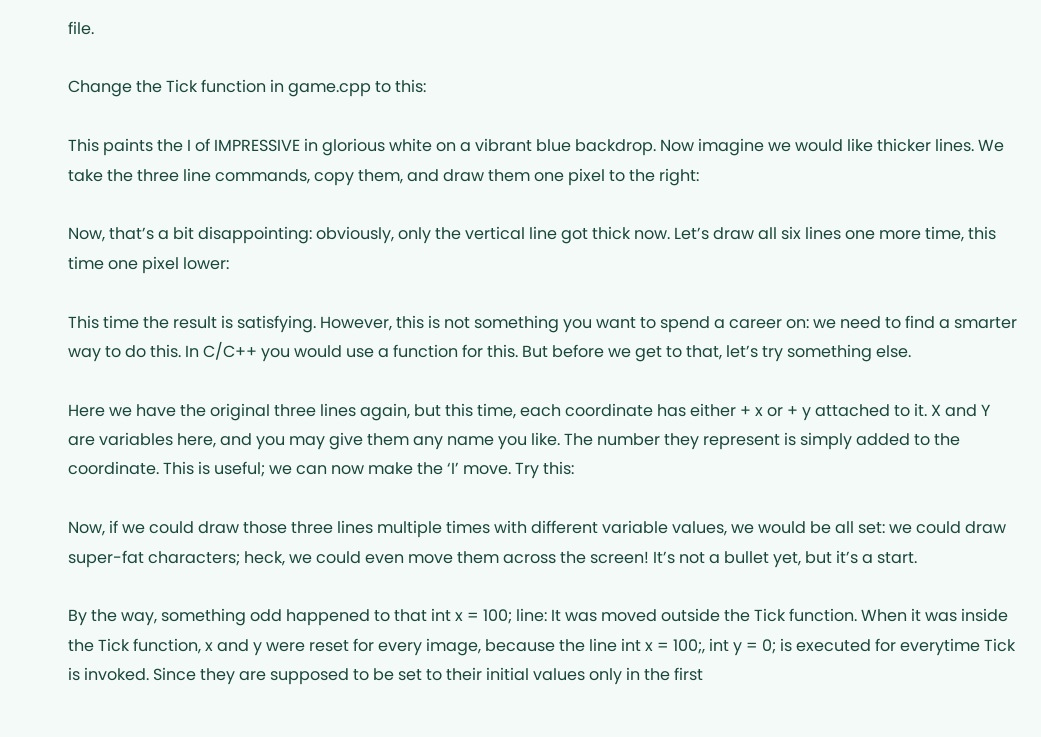file.

Change the Tick function in game.cpp to this:

This paints the I of IMPRESSIVE in glorious white on a vibrant blue backdrop. Now imagine we would like thicker lines. We take the three line commands, copy them, and draw them one pixel to the right:

Now, that’s a bit disappointing: obviously, only the vertical line got thick now. Let’s draw all six lines one more time, this time one pixel lower:

This time the result is satisfying. However, this is not something you want to spend a career on: we need to find a smarter way to do this. In C/C++ you would use a function for this. But before we get to that, let’s try something else.

Here we have the original three lines again, but this time, each coordinate has either + x or + y attached to it. X and Y are variables here, and you may give them any name you like. The number they represent is simply added to the coordinate. This is useful; we can now make the ‘I’ move. Try this:

Now, if we could draw those three lines multiple times with different variable values, we would be all set: we could draw super-fat characters; heck, we could even move them across the screen! It’s not a bullet yet, but it’s a start.

By the way, something odd happened to that int x = 100; line: It was moved outside the Tick function. When it was inside the Tick function, x and y were reset for every image, because the line int x = 100;, int y = 0; is executed for everytime Tick is invoked. Since they are supposed to be set to their initial values only in the first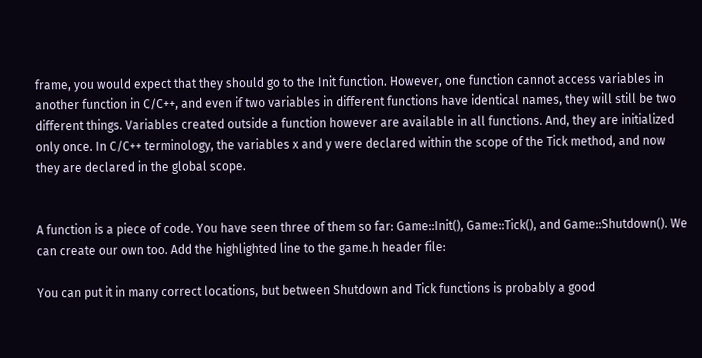frame, you would expect that they should go to the Init function. However, one function cannot access variables in another function in C/C++, and even if two variables in different functions have identical names, they will still be two different things. Variables created outside a function however are available in all functions. And, they are initialized only once. In C/C++ terminology, the variables x and y were declared within the scope of the Tick method, and now they are declared in the global scope.


A function is a piece of code. You have seen three of them so far: Game::Init(), Game::Tick(), and Game::Shutdown(). We can create our own too. Add the highlighted line to the game.h header file:

You can put it in many correct locations, but between Shutdown and Tick functions is probably a good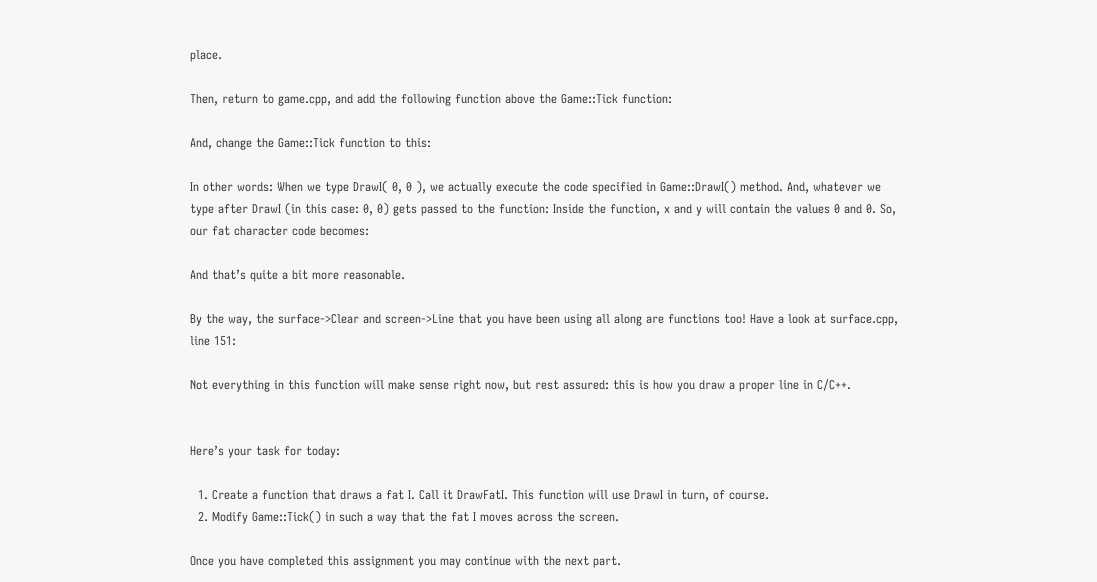place.

Then, return to game.cpp, and add the following function above the Game::Tick function:

And, change the Game::Tick function to this:

In other words: When we type DrawI( 0, 0 ), we actually execute the code specified in Game::DrawI() method. And, whatever we type after DrawI (in this case: 0, 0) gets passed to the function: Inside the function, x and y will contain the values 0 and 0. So, our fat character code becomes:

And that’s quite a bit more reasonable.

By the way, the surface->Clear and screen->Line that you have been using all along are functions too! Have a look at surface.cpp, line 151:

Not everything in this function will make sense right now, but rest assured: this is how you draw a proper line in C/C++.


Here’s your task for today:

  1. Create a function that draws a fat I. Call it DrawFatI. This function will use DrawI in turn, of course.
  2. Modify Game::Tick() in such a way that the fat I moves across the screen.

Once you have completed this assignment you may continue with the next part.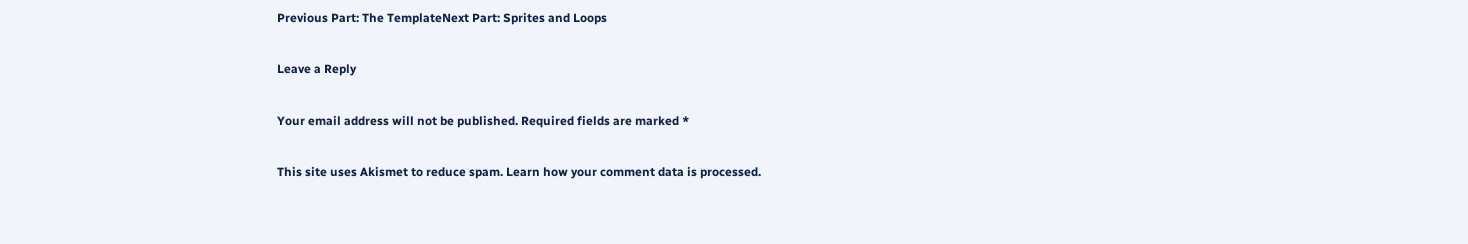Previous Part: The TemplateNext Part: Sprites and Loops

Leave a Reply

Your email address will not be published. Required fields are marked *

This site uses Akismet to reduce spam. Learn how your comment data is processed.